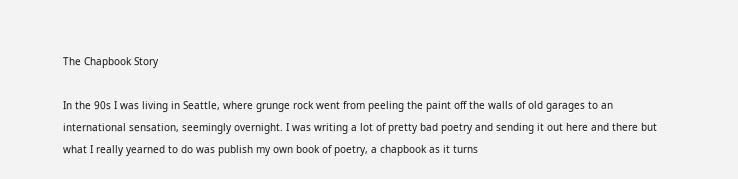The Chapbook Story

In the 90s I was living in Seattle, where grunge rock went from peeling the paint off the walls of old garages to an international sensation, seemingly overnight. I was writing a lot of pretty bad poetry and sending it out here and there but what I really yearned to do was publish my own book of poetry, a chapbook as it turns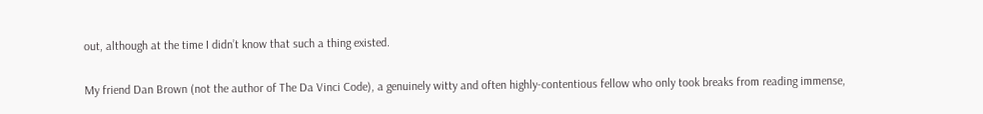out, although at the time I didn’t know that such a thing existed.

My friend Dan Brown (not the author of The Da Vinci Code), a genuinely witty and often highly-contentious fellow who only took breaks from reading immense,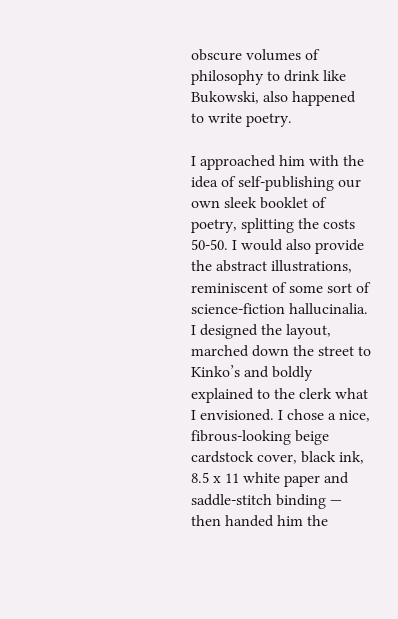obscure volumes of philosophy to drink like Bukowski, also happened to write poetry.

I approached him with the idea of self-publishing our own sleek booklet of poetry, splitting the costs 50-50. I would also provide the abstract illustrations, reminiscent of some sort of science-fiction hallucinalia. I designed the layout, marched down the street to Kinko’s and boldly explained to the clerk what I envisioned. I chose a nice, fibrous-looking beige cardstock cover, black ink, 8.5 x 11 white paper and saddle-stitch binding — then handed him the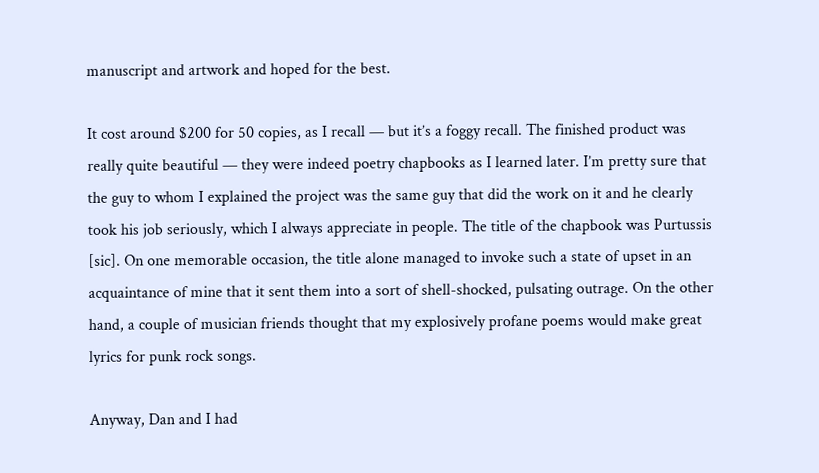manuscript and artwork and hoped for the best.

It cost around $200 for 50 copies, as I recall — but it’s a foggy recall. The finished product was really quite beautiful — they were indeed poetry chapbooks as I learned later. I’m pretty sure that the guy to whom I explained the project was the same guy that did the work on it and he clearly took his job seriously, which I always appreciate in people. The title of the chapbook was Purtussis [sic]. On one memorable occasion, the title alone managed to invoke such a state of upset in an acquaintance of mine that it sent them into a sort of shell-shocked, pulsating outrage. On the other hand, a couple of musician friends thought that my explosively profane poems would make great lyrics for punk rock songs.

Anyway, Dan and I had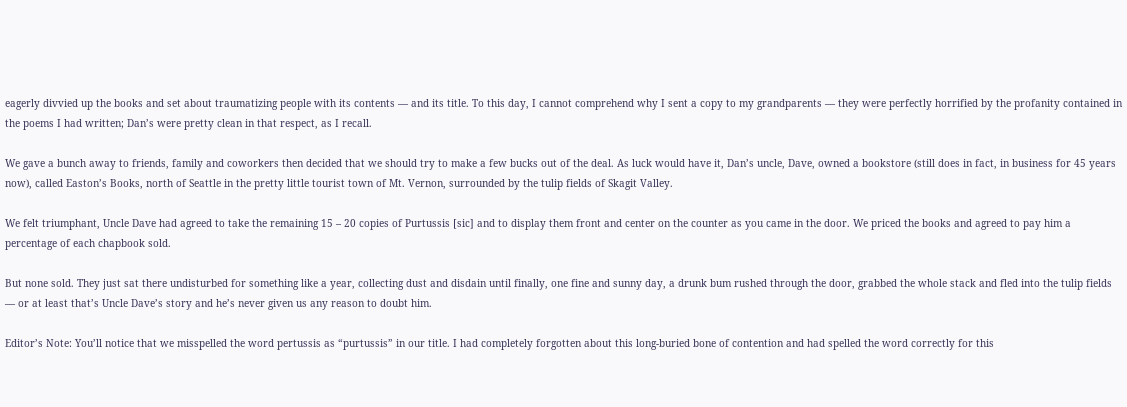eagerly divvied up the books and set about traumatizing people with its contents — and its title. To this day, I cannot comprehend why I sent a copy to my grandparents — they were perfectly horrified by the profanity contained in the poems I had written; Dan’s were pretty clean in that respect, as I recall.

We gave a bunch away to friends, family and coworkers then decided that we should try to make a few bucks out of the deal. As luck would have it, Dan’s uncle, Dave, owned a bookstore (still does in fact, in business for 45 years now), called Easton’s Books, north of Seattle in the pretty little tourist town of Mt. Vernon, surrounded by the tulip fields of Skagit Valley.

We felt triumphant, Uncle Dave had agreed to take the remaining 15 – 20 copies of Purtussis [sic] and to display them front and center on the counter as you came in the door. We priced the books and agreed to pay him a percentage of each chapbook sold.

But none sold. They just sat there undisturbed for something like a year, collecting dust and disdain until finally, one fine and sunny day, a drunk bum rushed through the door, grabbed the whole stack and fled into the tulip fields — or at least that’s Uncle Dave’s story and he’s never given us any reason to doubt him.

Editor’s Note: You’ll notice that we misspelled the word pertussis as “purtussis” in our title. I had completely forgotten about this long-buried bone of contention and had spelled the word correctly for this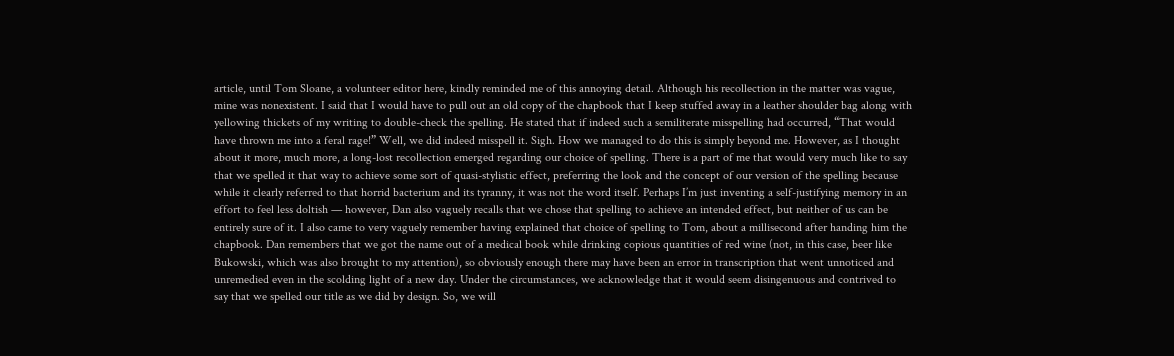article, until Tom Sloane, a volunteer editor here, kindly reminded me of this annoying detail. Although his recollection in the matter was vague, mine was nonexistent. I said that I would have to pull out an old copy of the chapbook that I keep stuffed away in a leather shoulder bag along with yellowing thickets of my writing to double-check the spelling. He stated that if indeed such a semiliterate misspelling had occurred, “That would have thrown me into a feral rage!” Well, we did indeed misspell it. Sigh. How we managed to do this is simply beyond me. However, as I thought about it more, much more, a long-lost recollection emerged regarding our choice of spelling. There is a part of me that would very much like to say that we spelled it that way to achieve some sort of quasi-stylistic effect, preferring the look and the concept of our version of the spelling because while it clearly referred to that horrid bacterium and its tyranny, it was not the word itself. Perhaps I’m just inventing a self-justifying memory in an effort to feel less doltish — however, Dan also vaguely recalls that we chose that spelling to achieve an intended effect, but neither of us can be entirely sure of it. I also came to very vaguely remember having explained that choice of spelling to Tom, about a millisecond after handing him the chapbook. Dan remembers that we got the name out of a medical book while drinking copious quantities of red wine (not, in this case, beer like Bukowski, which was also brought to my attention), so obviously enough there may have been an error in transcription that went unnoticed and unremedied even in the scolding light of a new day. Under the circumstances, we acknowledge that it would seem disingenuous and contrived to say that we spelled our title as we did by design. So, we will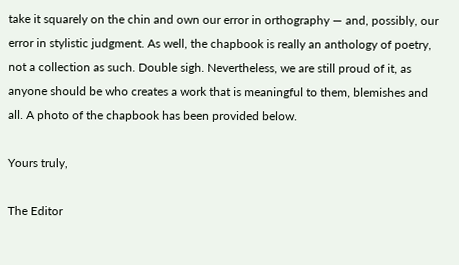take it squarely on the chin and own our error in orthography — and, possibly, our error in stylistic judgment. As well, the chapbook is really an anthology of poetry, not a collection as such. Double sigh. Nevertheless, we are still proud of it, as anyone should be who creates a work that is meaningful to them, blemishes and all. A photo of the chapbook has been provided below.

Yours truly,

The Editor